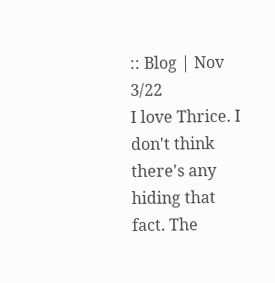:: Blog | Nov 3/22
I love Thrice. I don't think there's any hiding that fact. The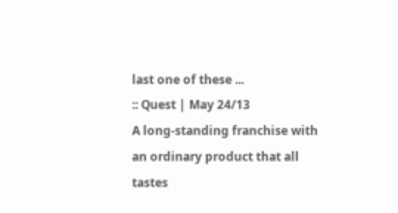last one of these ...
:: Quest | May 24/13
A long-standing franchise with an ordinary product that all tastes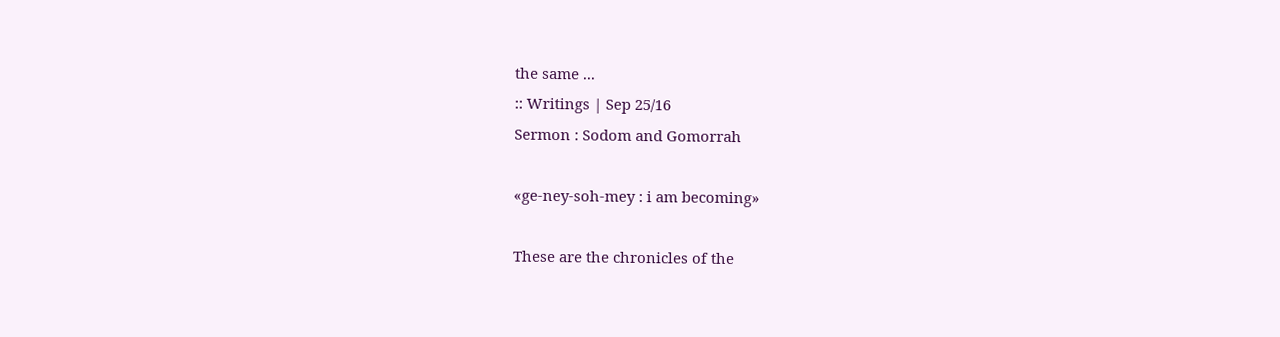the same ...
:: Writings | Sep 25/16
Sermon : Sodom and Gomorrah

«ge-ney-soh-mey : i am becoming»

These are the chronicles of the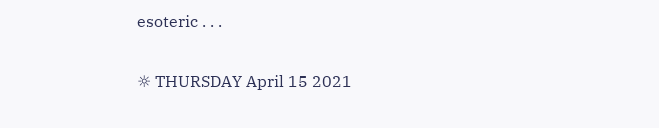esoteric . . .

☼ THURSDAY April 15 2021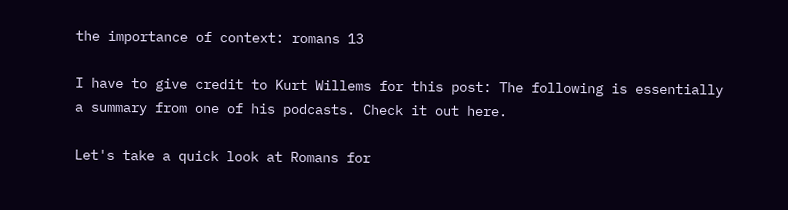the importance of context: romans 13

I have to give credit to Kurt Willems for this post: The following is essentially a summary from one of his podcasts. Check it out here.

Let's take a quick look at Romans for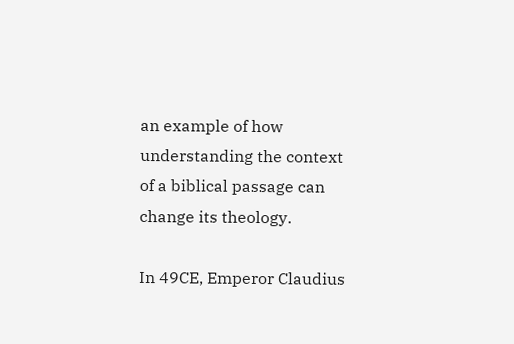an example of how understanding the context of a biblical passage can change its theology.

In 49CE, Emperor Claudius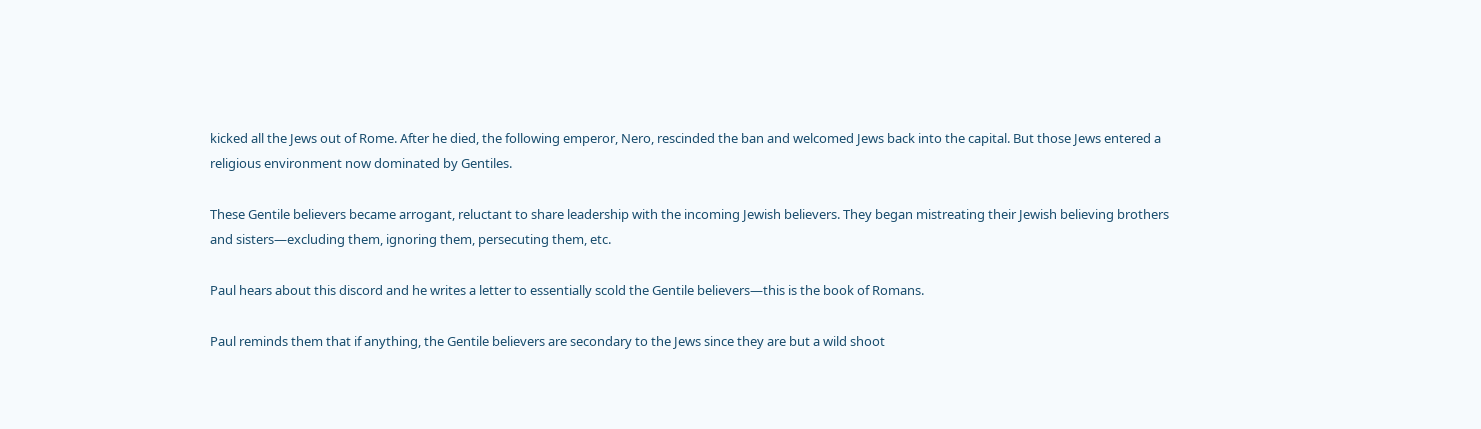kicked all the Jews out of Rome. After he died, the following emperor, Nero, rescinded the ban and welcomed Jews back into the capital. But those Jews entered a religious environment now dominated by Gentiles.

These Gentile believers became arrogant, reluctant to share leadership with the incoming Jewish believers. They began mistreating their Jewish believing brothers and sisters—excluding them, ignoring them, persecuting them, etc.

Paul hears about this discord and he writes a letter to essentially scold the Gentile believers—this is the book of Romans.

Paul reminds them that if anything, the Gentile believers are secondary to the Jews since they are but a wild shoot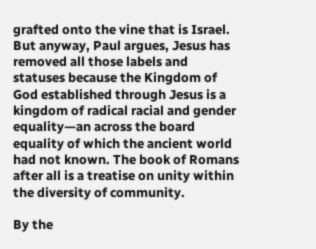grafted onto the vine that is Israel. But anyway, Paul argues, Jesus has removed all those labels and statuses because the Kingdom of God established through Jesus is a kingdom of radical racial and gender equality—an across the board equality of which the ancient world had not known. The book of Romans after all is a treatise on unity within the diversity of community.

By the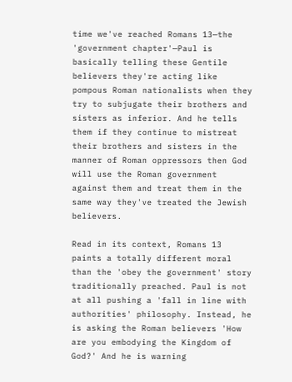time we've reached Romans 13—the 'government chapter'—Paul is basically telling these Gentile believers they're acting like pompous Roman nationalists when they try to subjugate their brothers and sisters as inferior. And he tells them if they continue to mistreat their brothers and sisters in the manner of Roman oppressors then God will use the Roman government against them and treat them in the same way they've treated the Jewish believers.

Read in its context, Romans 13 paints a totally different moral than the 'obey the government' story traditionally preached. Paul is not at all pushing a 'fall in line with authorities' philosophy. Instead, he is asking the Roman believers 'How are you embodying the Kingdom of God?' And he is warning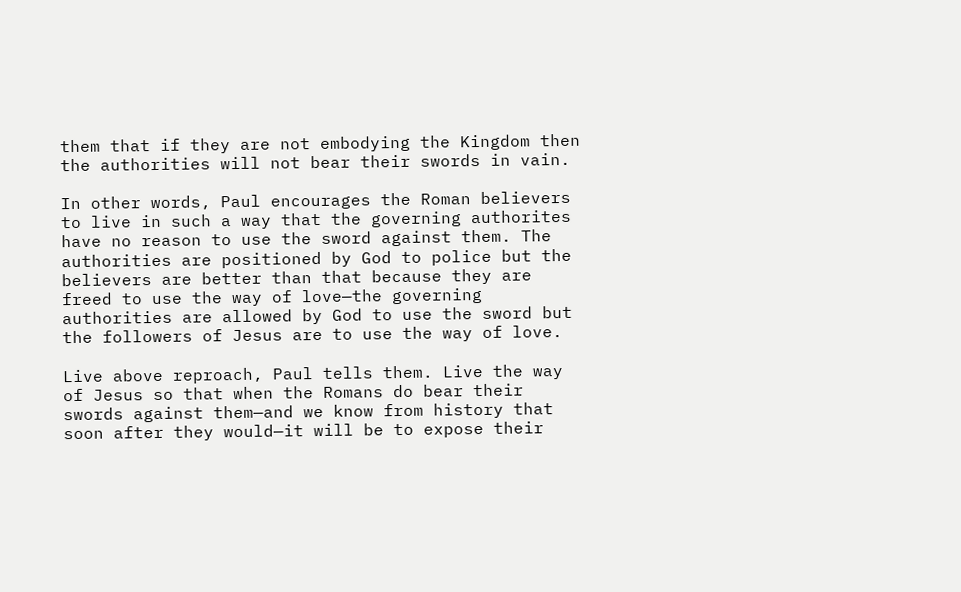them that if they are not embodying the Kingdom then the authorities will not bear their swords in vain.

In other words, Paul encourages the Roman believers to live in such a way that the governing authorites have no reason to use the sword against them. The authorities are positioned by God to police but the believers are better than that because they are freed to use the way of love—the governing authorities are allowed by God to use the sword but the followers of Jesus are to use the way of love.

Live above reproach, Paul tells them. Live the way of Jesus so that when the Romans do bear their swords against them—and we know from history that soon after they would—it will be to expose their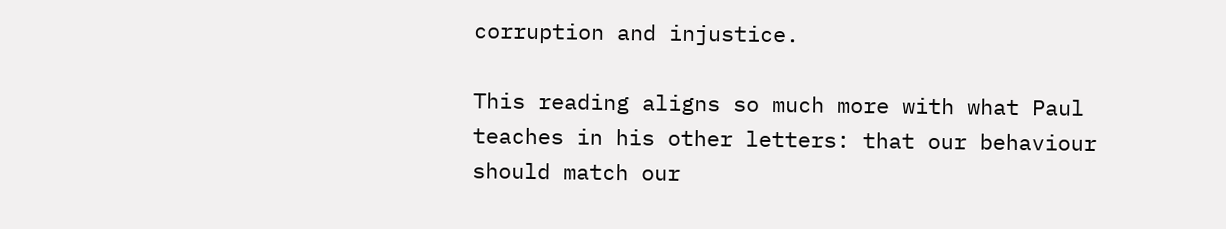corruption and injustice.

This reading aligns so much more with what Paul teaches in his other letters: that our behaviour should match our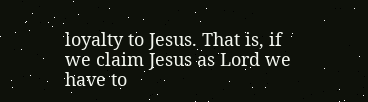loyalty to Jesus. That is, if we claim Jesus as Lord we have to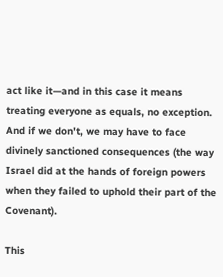act like it—and in this case it means treating everyone as equals, no exception. And if we don't, we may have to face divinely sanctioned consequences (the way Israel did at the hands of foreign powers when they failed to uphold their part of the Covenant).

This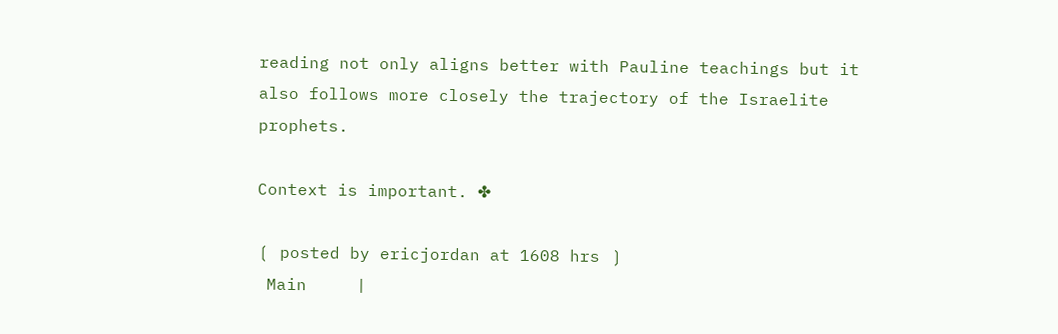reading not only aligns better with Pauline teachings but it also follows more closely the trajectory of the Israelite prophets.

Context is important. ✤

❲ posted by ericjordan at 1608 hrs ❳
 Main     |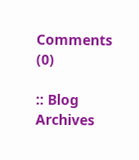Comments (0)

:: Blog Archives